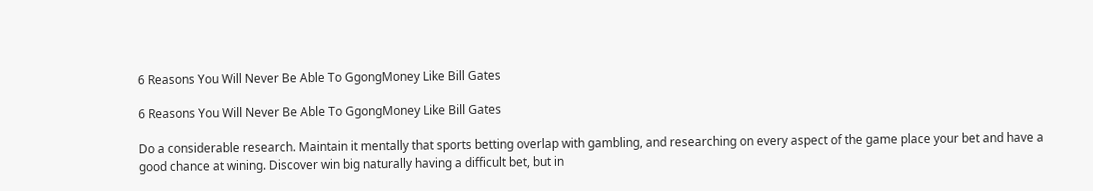6 Reasons You Will Never Be Able To GgongMoney Like Bill Gates

6 Reasons You Will Never Be Able To GgongMoney Like Bill Gates

Do a considerable research. Maintain it mentally that sports betting overlap with gambling, and researching on every aspect of the game place your bet and have a good chance at wining. Discover win big naturally having a difficult bet, but in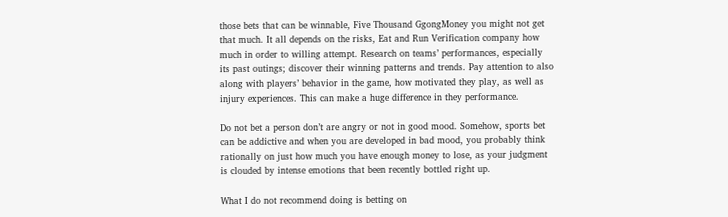those bets that can be winnable, Five Thousand GgongMoney you might not get that much. It all depends on the risks, Eat and Run Verification company how much in order to willing attempt. Research on teams’ performances, especially its past outings; discover their winning patterns and trends. Pay attention to also along with players’ behavior in the game, how motivated they play, as well as injury experiences. This can make a huge difference in they performance.

Do not bet a person don’t are angry or not in good mood. Somehow, sports bet can be addictive and when you are developed in bad mood, you probably think rationally on just how much you have enough money to lose, as your judgment is clouded by intense emotions that been recently bottled right up.

What I do not recommend doing is betting on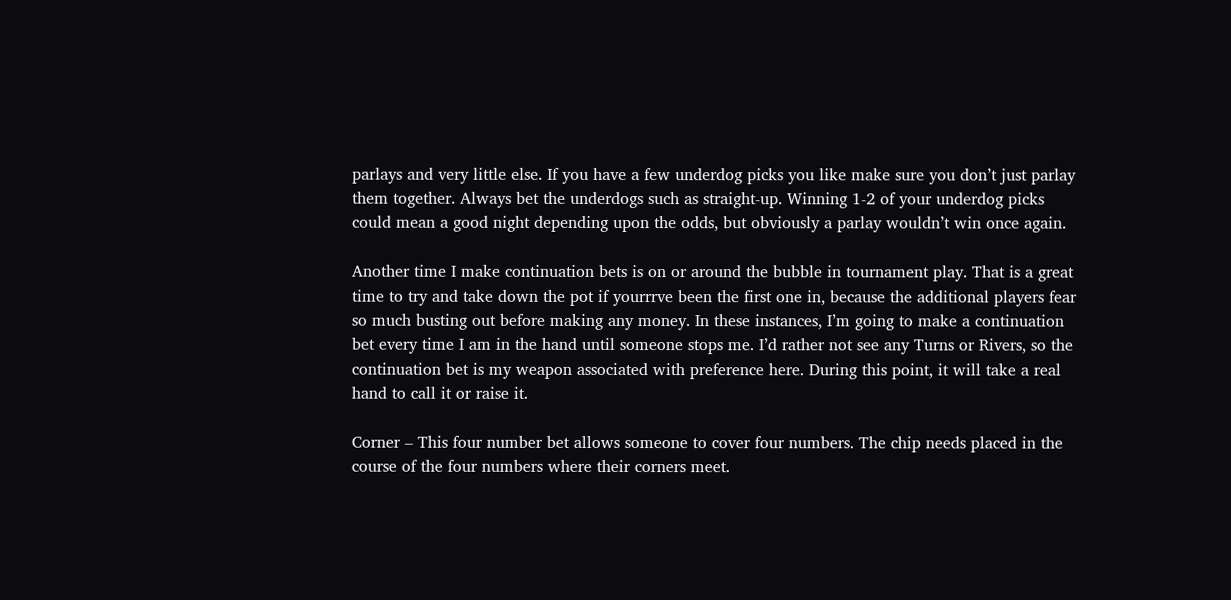parlays and very little else. If you have a few underdog picks you like make sure you don’t just parlay them together. Always bet the underdogs such as straight-up. Winning 1-2 of your underdog picks could mean a good night depending upon the odds, but obviously a parlay wouldn’t win once again.

Another time I make continuation bets is on or around the bubble in tournament play. That is a great time to try and take down the pot if yourrrve been the first one in, because the additional players fear so much busting out before making any money. In these instances, I’m going to make a continuation bet every time I am in the hand until someone stops me. I’d rather not see any Turns or Rivers, so the continuation bet is my weapon associated with preference here. During this point, it will take a real hand to call it or raise it.

Corner – This four number bet allows someone to cover four numbers. The chip needs placed in the course of the four numbers where their corners meet.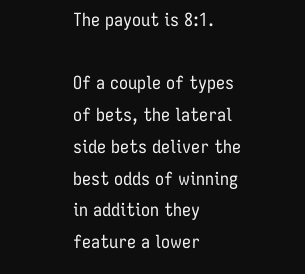The payout is 8:1.

Of a couple of types of bets, the lateral side bets deliver the best odds of winning in addition they feature a lower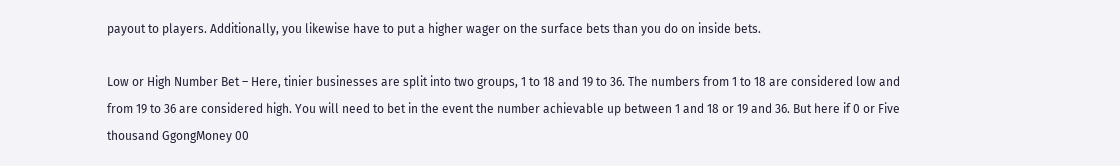payout to players. Additionally, you likewise have to put a higher wager on the surface bets than you do on inside bets.

Low or High Number Bet – Here, tinier businesses are split into two groups, 1 to 18 and 19 to 36. The numbers from 1 to 18 are considered low and from 19 to 36 are considered high. You will need to bet in the event the number achievable up between 1 and 18 or 19 and 36. But here if 0 or Five thousand GgongMoney 00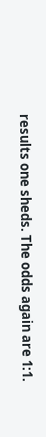results one sheds. The odds again are 1:1.